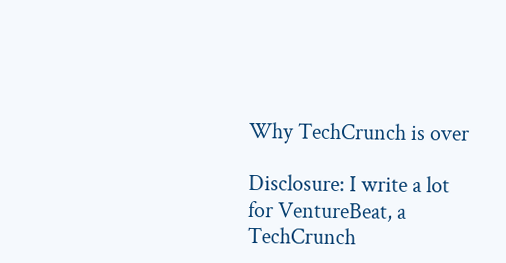Why TechCrunch is over

Disclosure: I write a lot for VentureBeat, a TechCrunch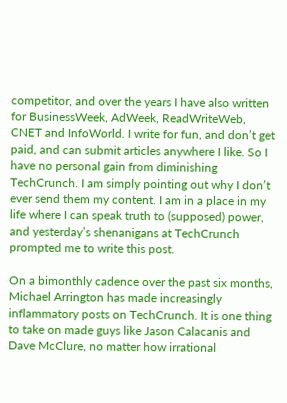competitor, and over the years I have also written for BusinessWeek, AdWeek, ReadWriteWeb, CNET and InfoWorld. I write for fun, and don’t get paid, and can submit articles anywhere I like. So I have no personal gain from diminishing TechCrunch. I am simply pointing out why I don’t ever send them my content. I am in a place in my life where I can speak truth to (supposed) power, and yesterday’s shenanigans at TechCrunch prompted me to write this post.

On a bimonthly cadence over the past six months, Michael Arrington has made increasingly inflammatory posts on TechCrunch. It is one thing to take on made guys like Jason Calacanis and Dave McClure, no matter how irrational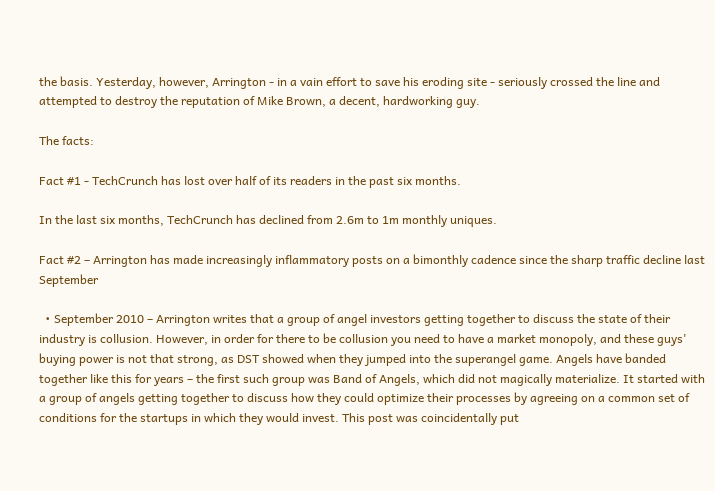the basis. Yesterday, however, Arrington - in a vain effort to save his eroding site - seriously crossed the line and attempted to destroy the reputation of Mike Brown, a decent, hardworking guy.

The facts:

Fact #1 - TechCrunch has lost over half of its readers in the past six months.

In the last six months, TechCrunch has declined from 2.6m to 1m monthly uniques.

Fact #2 – Arrington has made increasingly inflammatory posts on a bimonthly cadence since the sharp traffic decline last September

  • September 2010 – Arrington writes that a group of angel investors getting together to discuss the state of their industry is collusion. However, in order for there to be collusion you need to have a market monopoly, and these guys' buying power is not that strong, as DST showed when they jumped into the superangel game. Angels have banded together like this for years – the first such group was Band of Angels, which did not magically materialize. It started with a group of angels getting together to discuss how they could optimize their processes by agreeing on a common set of conditions for the startups in which they would invest. This post was coincidentally put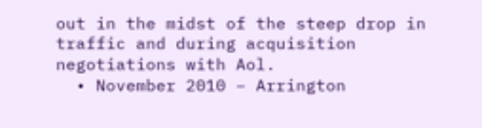out in the midst of the steep drop in traffic and during acquisition negotiations with Aol.
  • November 2010 – Arrington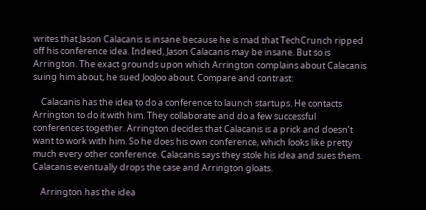writes that Jason Calacanis is insane because he is mad that TechCrunch ripped off his conference idea. Indeed, Jason Calacanis may be insane. But so is Arrington. The exact grounds upon which Arrington complains about Calacanis suing him about, he sued JooJoo about. Compare and contrast:

    Calacanis has the idea to do a conference to launch startups. He contacts Arrington to do it with him. They collaborate and do a few successful conferences together. Arrington decides that Calacanis is a prick and doesn’t want to work with him. So he does his own conference, which looks like pretty much every other conference. Calacanis says they stole his idea and sues them. Calacanis eventually drops the case and Arrington gloats.

    Arrington has the idea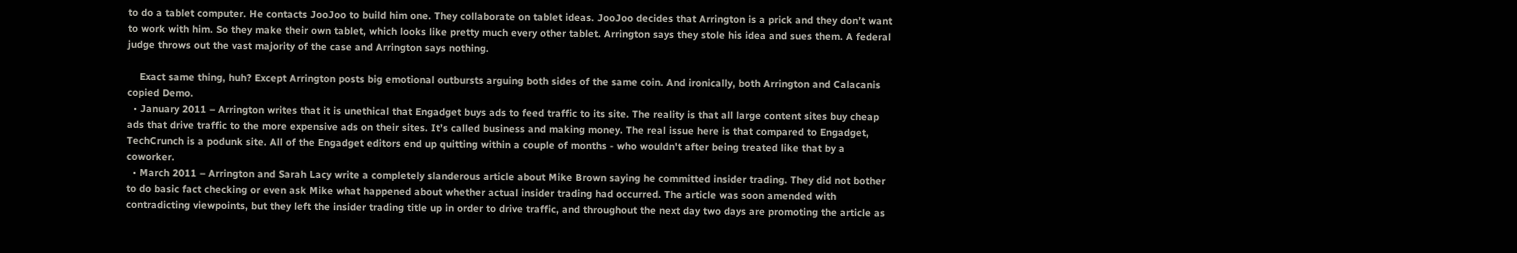to do a tablet computer. He contacts JooJoo to build him one. They collaborate on tablet ideas. JooJoo decides that Arrington is a prick and they don’t want to work with him. So they make their own tablet, which looks like pretty much every other tablet. Arrington says they stole his idea and sues them. A federal judge throws out the vast majority of the case and Arrington says nothing.

    Exact same thing, huh? Except Arrington posts big emotional outbursts arguing both sides of the same coin. And ironically, both Arrington and Calacanis copied Demo.
  • January 2011 – Arrington writes that it is unethical that Engadget buys ads to feed traffic to its site. The reality is that all large content sites buy cheap ads that drive traffic to the more expensive ads on their sites. It’s called business and making money. The real issue here is that compared to Engadget, TechCrunch is a podunk site. All of the Engadget editors end up quitting within a couple of months - who wouldn't after being treated like that by a coworker.
  • March 2011 – Arrington and Sarah Lacy write a completely slanderous article about Mike Brown saying he committed insider trading. They did not bother to do basic fact checking or even ask Mike what happened about whether actual insider trading had occurred. The article was soon amended with contradicting viewpoints, but they left the insider trading title up in order to drive traffic, and throughout the next day two days are promoting the article as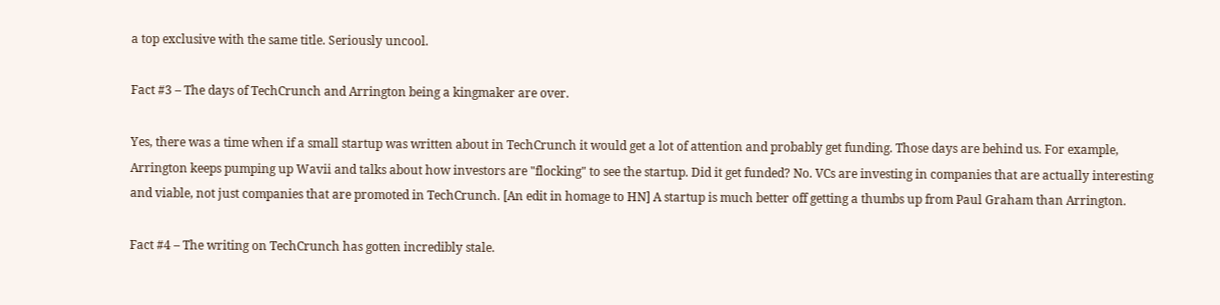a top exclusive with the same title. Seriously uncool.

Fact #3 – The days of TechCrunch and Arrington being a kingmaker are over.

Yes, there was a time when if a small startup was written about in TechCrunch it would get a lot of attention and probably get funding. Those days are behind us. For example, Arrington keeps pumping up Wavii and talks about how investors are "flocking" to see the startup. Did it get funded? No. VCs are investing in companies that are actually interesting and viable, not just companies that are promoted in TechCrunch. [An edit in homage to HN] A startup is much better off getting a thumbs up from Paul Graham than Arrington.

Fact #4 – The writing on TechCrunch has gotten incredibly stale.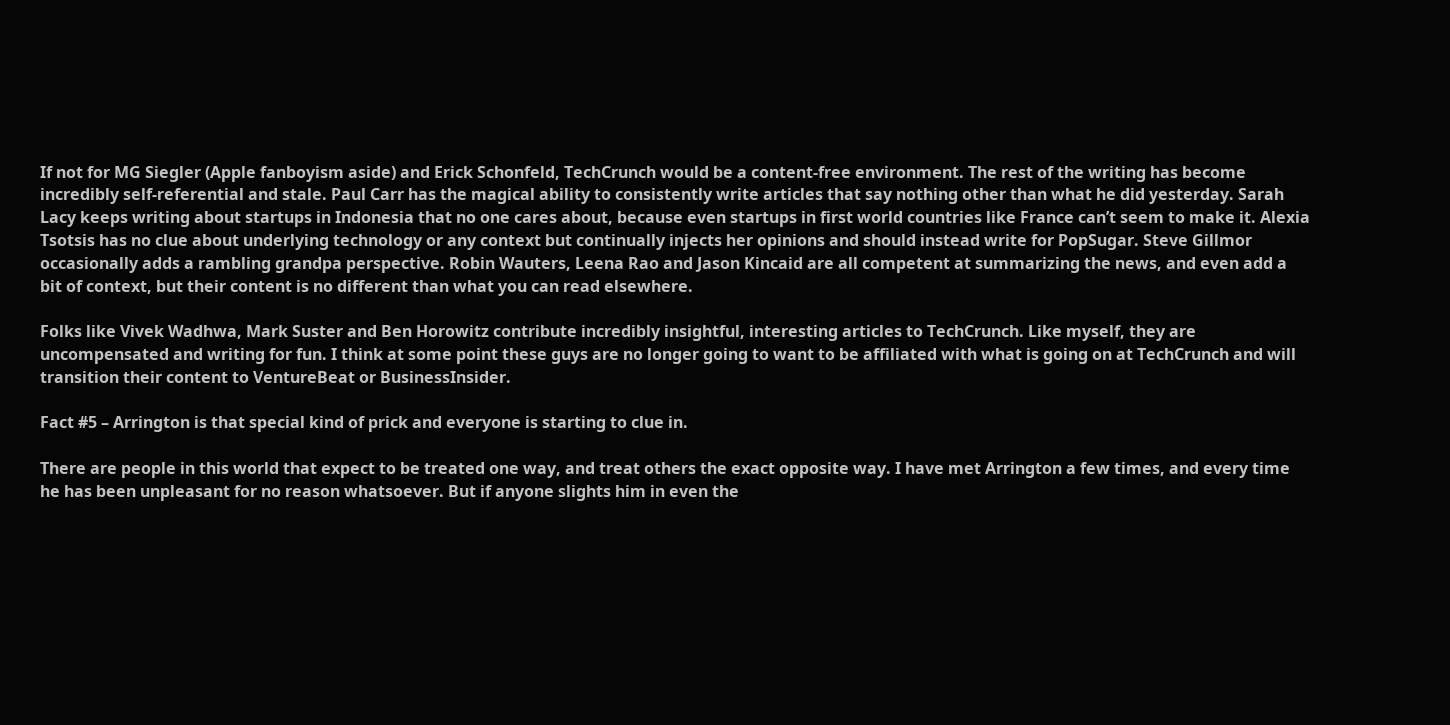If not for MG Siegler (Apple fanboyism aside) and Erick Schonfeld, TechCrunch would be a content-free environment. The rest of the writing has become incredibly self-referential and stale. Paul Carr has the magical ability to consistently write articles that say nothing other than what he did yesterday. Sarah Lacy keeps writing about startups in Indonesia that no one cares about, because even startups in first world countries like France can’t seem to make it. Alexia Tsotsis has no clue about underlying technology or any context but continually injects her opinions and should instead write for PopSugar. Steve Gillmor occasionally adds a rambling grandpa perspective. Robin Wauters, Leena Rao and Jason Kincaid are all competent at summarizing the news, and even add a bit of context, but their content is no different than what you can read elsewhere.

Folks like Vivek Wadhwa, Mark Suster and Ben Horowitz contribute incredibly insightful, interesting articles to TechCrunch. Like myself, they are uncompensated and writing for fun. I think at some point these guys are no longer going to want to be affiliated with what is going on at TechCrunch and will transition their content to VentureBeat or BusinessInsider.

Fact #5 – Arrington is that special kind of prick and everyone is starting to clue in.

There are people in this world that expect to be treated one way, and treat others the exact opposite way. I have met Arrington a few times, and every time he has been unpleasant for no reason whatsoever. But if anyone slights him in even the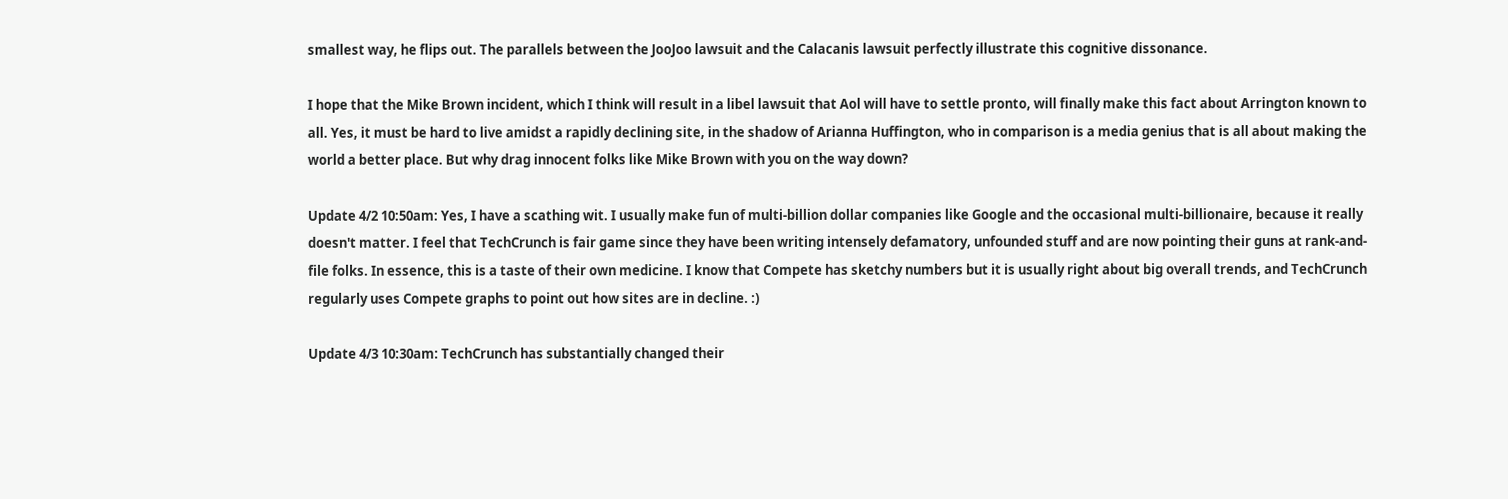smallest way, he flips out. The parallels between the JooJoo lawsuit and the Calacanis lawsuit perfectly illustrate this cognitive dissonance.

I hope that the Mike Brown incident, which I think will result in a libel lawsuit that Aol will have to settle pronto, will finally make this fact about Arrington known to all. Yes, it must be hard to live amidst a rapidly declining site, in the shadow of Arianna Huffington, who in comparison is a media genius that is all about making the world a better place. But why drag innocent folks like Mike Brown with you on the way down?

Update 4/2 10:50am: Yes, I have a scathing wit. I usually make fun of multi-billion dollar companies like Google and the occasional multi-billionaire, because it really doesn't matter. I feel that TechCrunch is fair game since they have been writing intensely defamatory, unfounded stuff and are now pointing their guns at rank-and-file folks. In essence, this is a taste of their own medicine. I know that Compete has sketchy numbers but it is usually right about big overall trends, and TechCrunch regularly uses Compete graphs to point out how sites are in decline. :)

Update 4/3 10:30am: TechCrunch has substantially changed their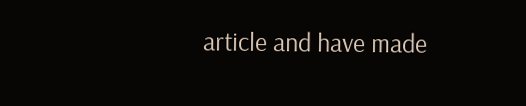article and have made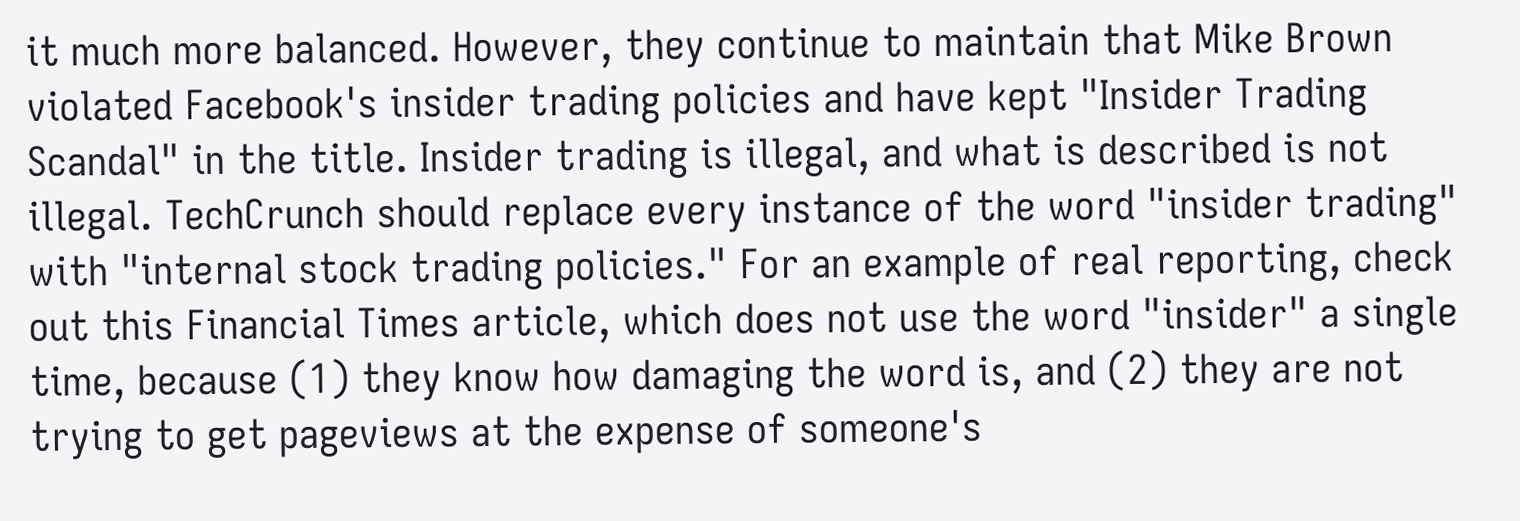it much more balanced. However, they continue to maintain that Mike Brown violated Facebook's insider trading policies and have kept "Insider Trading Scandal" in the title. Insider trading is illegal, and what is described is not illegal. TechCrunch should replace every instance of the word "insider trading" with "internal stock trading policies." For an example of real reporting, check out this Financial Times article, which does not use the word "insider" a single time, because (1) they know how damaging the word is, and (2) they are not trying to get pageviews at the expense of someone's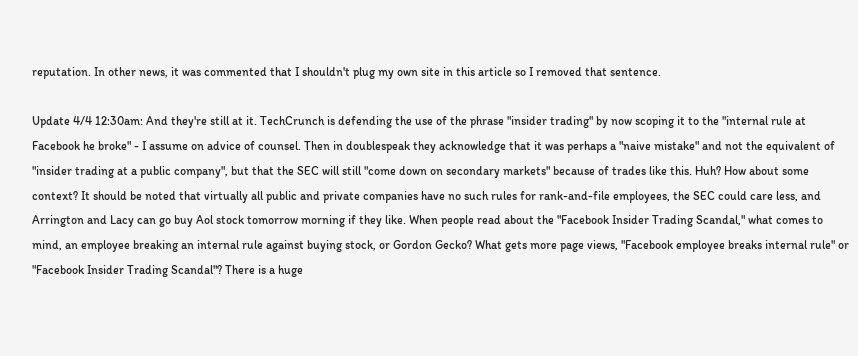reputation. In other news, it was commented that I shouldn't plug my own site in this article so I removed that sentence.

Update 4/4 12:30am: And they're still at it. TechCrunch is defending the use of the phrase "insider trading" by now scoping it to the "internal rule at Facebook he broke" - I assume on advice of counsel. Then in doublespeak they acknowledge that it was perhaps a "naive mistake" and not the equivalent of "insider trading at a public company", but that the SEC will still "come down on secondary markets" because of trades like this. Huh? How about some context? It should be noted that virtually all public and private companies have no such rules for rank-and-file employees, the SEC could care less, and Arrington and Lacy can go buy Aol stock tomorrow morning if they like. When people read about the "Facebook Insider Trading Scandal," what comes to mind, an employee breaking an internal rule against buying stock, or Gordon Gecko? What gets more page views, "Facebook employee breaks internal rule" or "Facebook Insider Trading Scandal"? There is a huge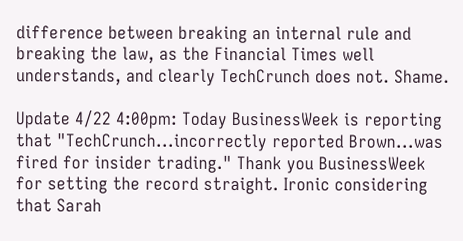difference between breaking an internal rule and breaking the law, as the Financial Times well understands, and clearly TechCrunch does not. Shame.

Update 4/22 4:00pm: Today BusinessWeek is reporting that "TechCrunch...incorrectly reported Brown...was fired for insider trading." Thank you BusinessWeek for setting the record straight. Ironic considering that Sarah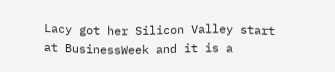Lacy got her Silicon Valley start at BusinessWeek and it is a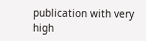publication with very high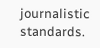journalistic standards.